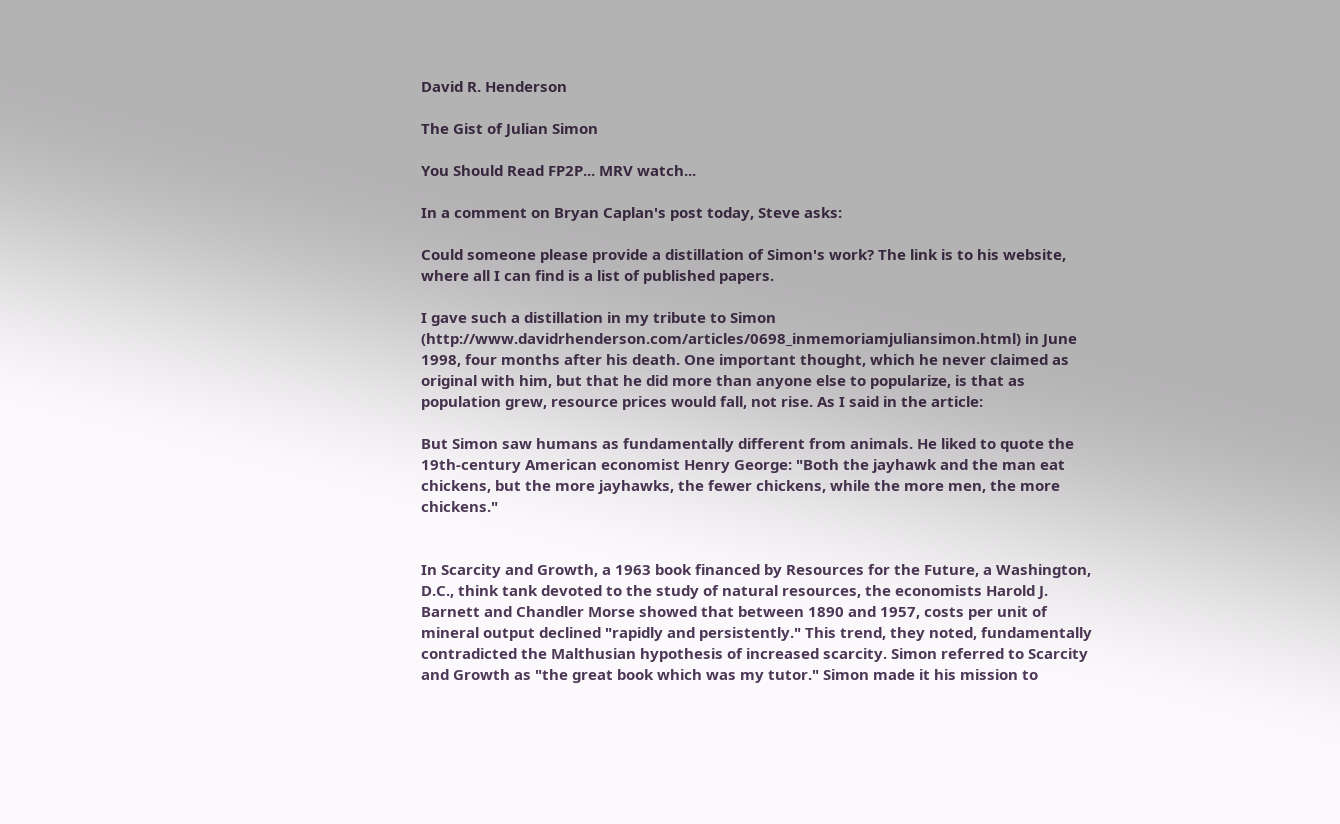David R. Henderson

The Gist of Julian Simon

You Should Read FP2P... MRV watch...

In a comment on Bryan Caplan's post today, Steve asks:

Could someone please provide a distillation of Simon's work? The link is to his website, where all I can find is a list of published papers.

I gave such a distillation in my tribute to Simon (http://www.davidrhenderson.com/articles/0698_inmemoriamjuliansimon.html) in June 1998, four months after his death. One important thought, which he never claimed as original with him, but that he did more than anyone else to popularize, is that as population grew, resource prices would fall, not rise. As I said in the article:

But Simon saw humans as fundamentally different from animals. He liked to quote the 19th-century American economist Henry George: "Both the jayhawk and the man eat chickens, but the more jayhawks, the fewer chickens, while the more men, the more chickens."


In Scarcity and Growth, a 1963 book financed by Resources for the Future, a Washington, D.C., think tank devoted to the study of natural resources, the economists Harold J. Barnett and Chandler Morse showed that between 1890 and 1957, costs per unit of mineral output declined "rapidly and persistently." This trend, they noted, fundamentally contradicted the Malthusian hypothesis of increased scarcity. Simon referred to Scarcity and Growth as "the great book which was my tutor." Simon made it his mission to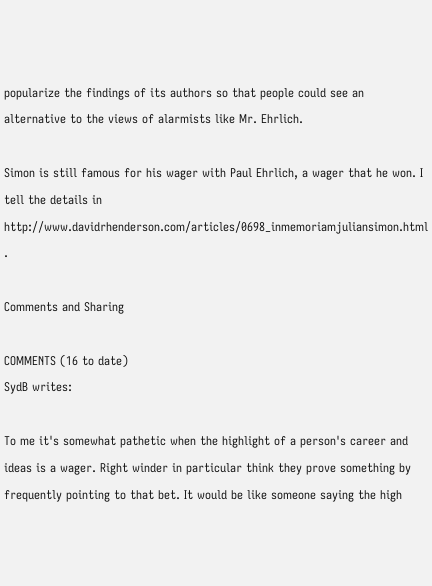popularize the findings of its authors so that people could see an alternative to the views of alarmists like Mr. Ehrlich.

Simon is still famous for his wager with Paul Ehrlich, a wager that he won. I tell the details in http://www.davidrhenderson.com/articles/0698_inmemoriamjuliansimon.html .

Comments and Sharing

COMMENTS (16 to date)
SydB writes:

To me it's somewhat pathetic when the highlight of a person's career and ideas is a wager. Right winder in particular think they prove something by frequently pointing to that bet. It would be like someone saying the high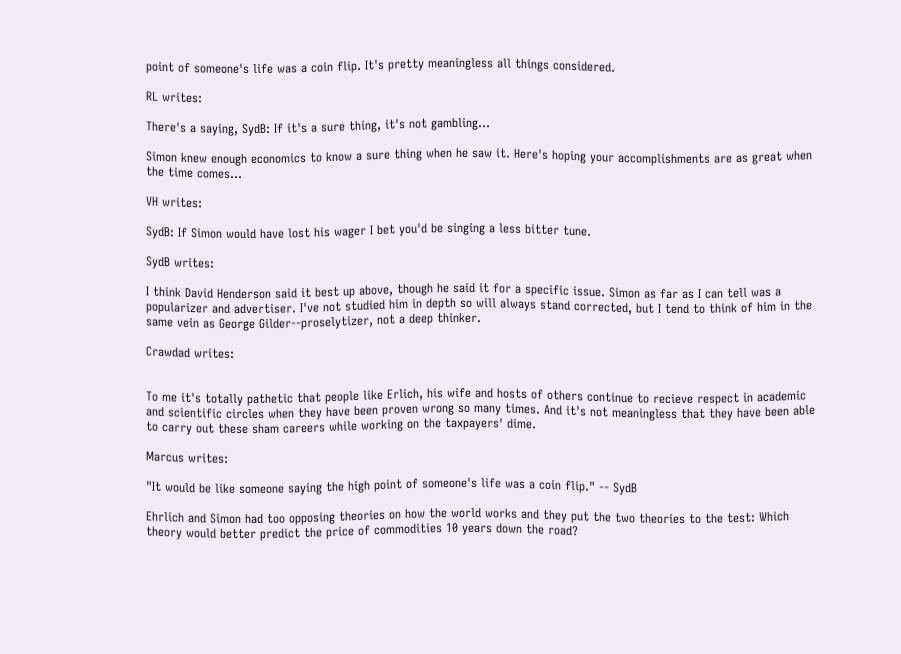point of someone's life was a coin flip. It's pretty meaningless all things considered.

RL writes:

There's a saying, SydB: If it's a sure thing, it's not gambling...

Simon knew enough economics to know a sure thing when he saw it. Here's hoping your accomplishments are as great when the time comes...

VH writes:

SydB: If Simon would have lost his wager I bet you'd be singing a less bitter tune.

SydB writes:

I think David Henderson said it best up above, though he said it for a specific issue. Simon as far as I can tell was a popularizer and advertiser. I've not studied him in depth so will always stand corrected, but I tend to think of him in the same vein as George Gilder--proselytizer, not a deep thinker.

Crawdad writes:


To me it's totally pathetic that people like Erlich, his wife and hosts of others continue to recieve respect in academic and scientific circles when they have been proven wrong so many times. And it's not meaningless that they have been able to carry out these sham careers while working on the taxpayers' dime.

Marcus writes:

"It would be like someone saying the high point of someone's life was a coin flip." -- SydB

Ehrlich and Simon had too opposing theories on how the world works and they put the two theories to the test: Which theory would better predict the price of commodities 10 years down the road?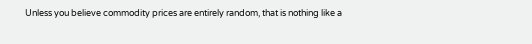Unless you believe commodity prices are entirely random, that is nothing like a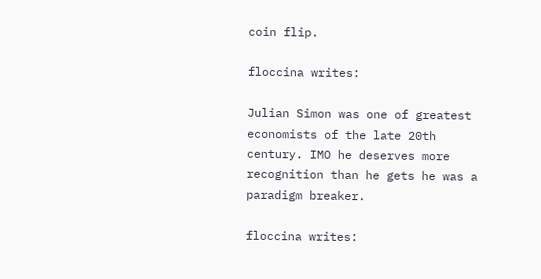coin flip.

floccina writes:

Julian Simon was one of greatest economists of the late 20th century. IMO he deserves more recognition than he gets he was a paradigm breaker.

floccina writes: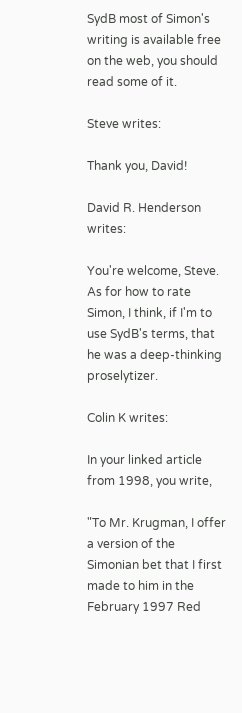SydB most of Simon's writing is available free on the web, you should read some of it.

Steve writes:

Thank you, David!

David R. Henderson writes:

You're welcome, Steve.
As for how to rate Simon, I think, if I'm to use SydB's terms, that he was a deep-thinking proselytizer.

Colin K writes:

In your linked article from 1998, you write,

"To Mr. Krugman, I offer a version of the Simonian bet that I first made to him in the February 1997 Red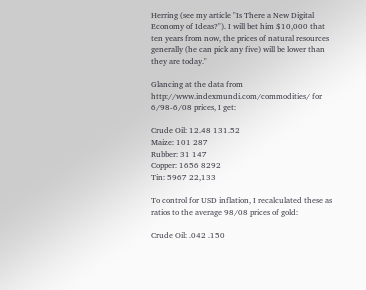Herring (see my article "Is There a New Digital Economy of Ideas?"). I will bet him $10,000 that ten years from now, the prices of natural resources generally (he can pick any five) will be lower than they are today."

Glancing at the data from http://www.indexmundi.com/commodities/ for 6/98-6/08 prices, I get:

Crude Oil: 12.48 131.52
Maize: 101 287
Rubber: 31 147
Copper: 1656 8292
Tin: 5967 22,133

To control for USD inflation, I recalculated these as ratios to the average 98/08 prices of gold:

Crude Oil: .042 .150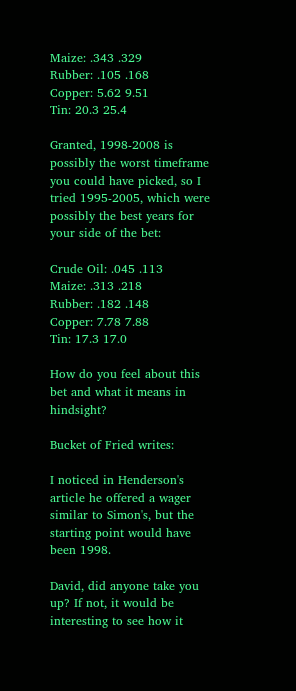Maize: .343 .329
Rubber: .105 .168
Copper: 5.62 9.51
Tin: 20.3 25.4

Granted, 1998-2008 is possibly the worst timeframe you could have picked, so I tried 1995-2005, which were possibly the best years for your side of the bet:

Crude Oil: .045 .113
Maize: .313 .218
Rubber: .182 .148
Copper: 7.78 7.88
Tin: 17.3 17.0

How do you feel about this bet and what it means in hindsight?

Bucket of Fried writes:

I noticed in Henderson's article he offered a wager similar to Simon's, but the starting point would have been 1998.

David, did anyone take you up? If not, it would be interesting to see how it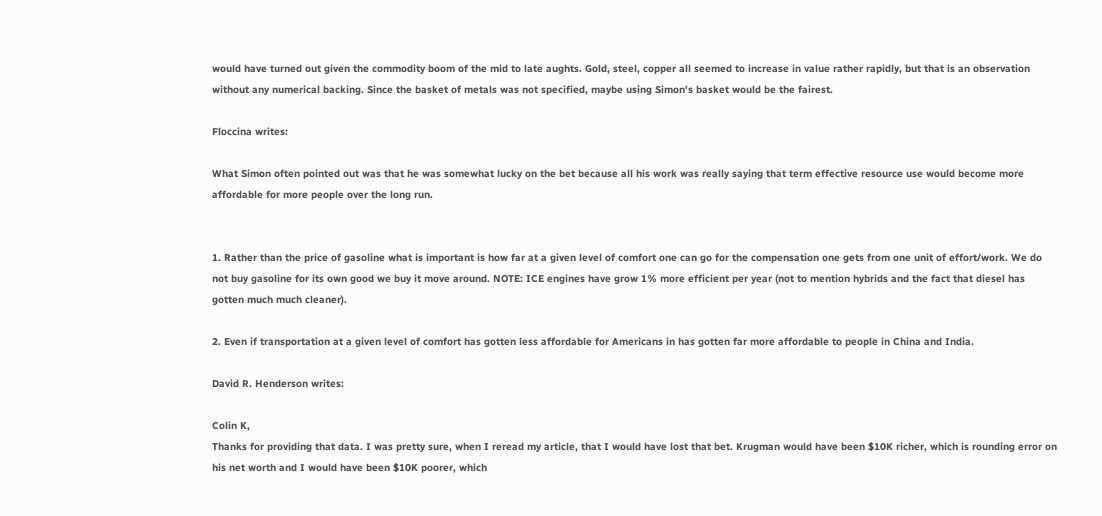would have turned out given the commodity boom of the mid to late aughts. Gold, steel, copper all seemed to increase in value rather rapidly, but that is an observation without any numerical backing. Since the basket of metals was not specified, maybe using Simon's basket would be the fairest.

Floccina writes:

What Simon often pointed out was that he was somewhat lucky on the bet because all his work was really saying that term effective resource use would become more affordable for more people over the long run.


1. Rather than the price of gasoline what is important is how far at a given level of comfort one can go for the compensation one gets from one unit of effort/work. We do not buy gasoline for its own good we buy it move around. NOTE: ICE engines have grow 1% more efficient per year (not to mention hybrids and the fact that diesel has gotten much much cleaner).

2. Even if transportation at a given level of comfort has gotten less affordable for Americans in has gotten far more affordable to people in China and India.

David R. Henderson writes:

Colin K,
Thanks for providing that data. I was pretty sure, when I reread my article, that I would have lost that bet. Krugman would have been $10K richer, which is rounding error on his net worth and I would have been $10K poorer, which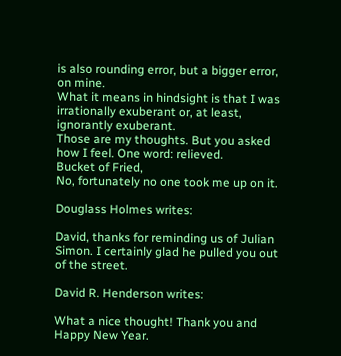is also rounding error, but a bigger error, on mine.
What it means in hindsight is that I was irrationally exuberant or, at least, ignorantly exuberant.
Those are my thoughts. But you asked how I feel. One word: relieved.
Bucket of Fried,
No, fortunately no one took me up on it.

Douglass Holmes writes:

David, thanks for reminding us of Julian Simon. I certainly glad he pulled you out of the street.

David R. Henderson writes:

What a nice thought! Thank you and Happy New Year.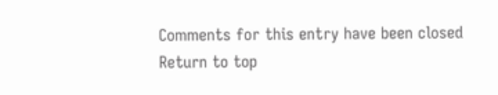Comments for this entry have been closed
Return to top